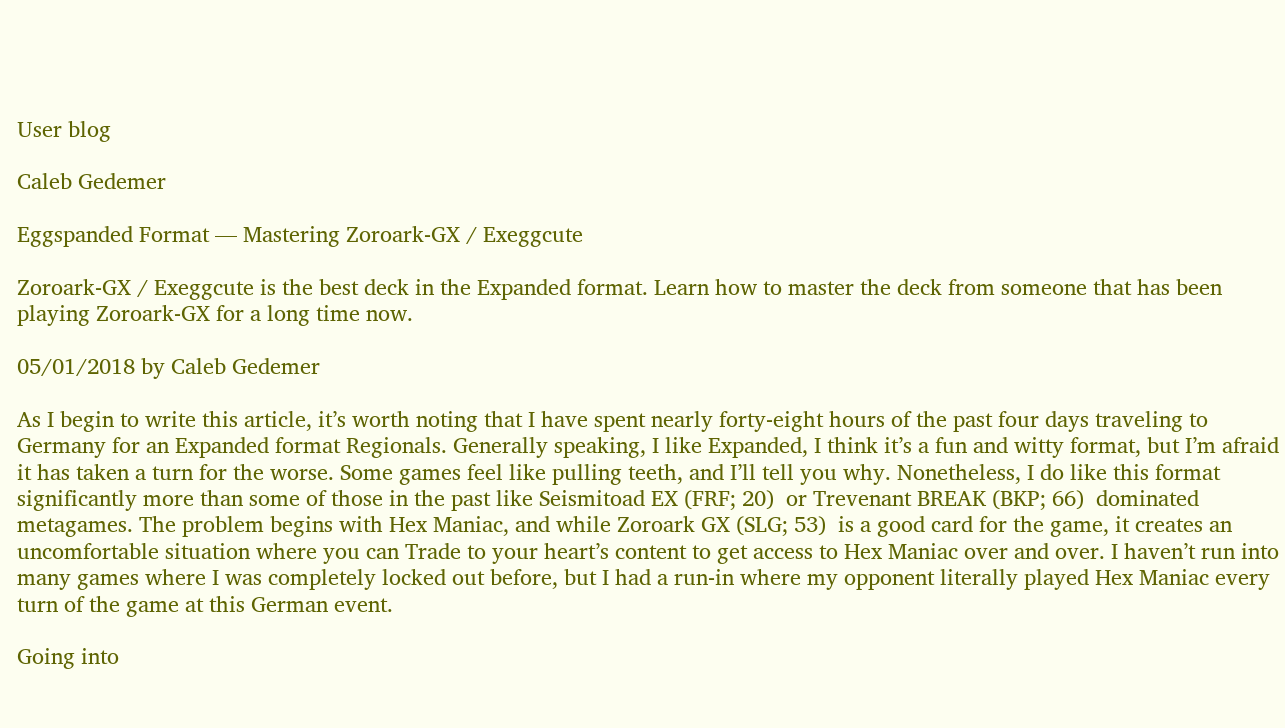User blog

Caleb Gedemer

Eggspanded Format — Mastering Zoroark-GX / Exeggcute

Zoroark-GX / Exeggcute is the best deck in the Expanded format. Learn how to master the deck from someone that has been playing Zoroark-GX for a long time now.

05/01/2018 by Caleb Gedemer

As I begin to write this article, it’s worth noting that I have spent nearly forty-eight hours of the past four days traveling to Germany for an Expanded format Regionals. Generally speaking, I like Expanded, I think it’s a fun and witty format, but I’m afraid it has taken a turn for the worse. Some games feel like pulling teeth, and I’ll tell you why. Nonetheless, I do like this format significantly more than some of those in the past like Seismitoad EX (FRF; 20)  or Trevenant BREAK (BKP; 66)  dominated metagames. The problem begins with Hex Maniac, and while Zoroark GX (SLG; 53)  is a good card for the game, it creates an uncomfortable situation where you can Trade to your heart’s content to get access to Hex Maniac over and over. I haven’t run into many games where I was completely locked out before, but I had a run-in where my opponent literally played Hex Maniac every turn of the game at this German event.

Going into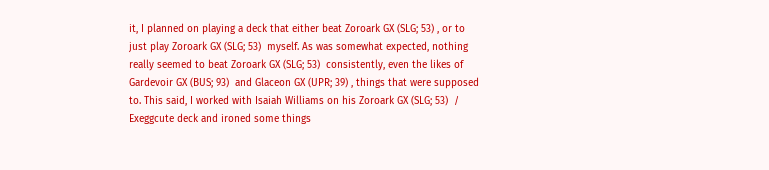it, I planned on playing a deck that either beat Zoroark GX (SLG; 53) , or to just play Zoroark GX (SLG; 53)  myself. As was somewhat expected, nothing really seemed to beat Zoroark GX (SLG; 53)  consistently, even the likes of Gardevoir GX (BUS; 93)  and Glaceon GX (UPR; 39) , things that were supposed to. This said, I worked with Isaiah Williams on his Zoroark GX (SLG; 53)  / Exeggcute deck and ironed some things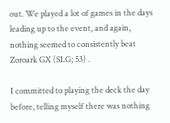out. We played a lot of games in the days leading up to the event, and again, nothing seemed to consistently beat Zoroark GX (SLG; 53) .

I committed to playing the deck the day before, telling myself there was nothing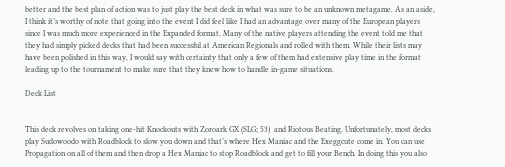better and the best plan of action was to just play the best deck in what was sure to be an unknown metagame. As an aside, I think it’s worthy of note that going into the event I did feel like I had an advantage over many of the European players since I was much more experienced in the Expanded format. Many of the native players attending the event told me that they had simply picked decks that had been successful at American Regionals and rolled with them. While their lists may have been polished in this way, I would say with certainty that only a few of them had extensive play time in the format leading up to the tournament to make sure that they knew how to handle in-game situations.

Deck List


This deck revolves on taking one-hit Knockouts with Zoroark GX (SLG; 53)  and Riotous Beating. Unfortunately, most decks play Sudowoodo with Roadblock to slow you down and that’s where Hex Maniac and the Exeggcute come in. You can use Propagation on all of them and then drop a Hex Maniac to stop Roadblock and get to fill your Bench. In doing this you also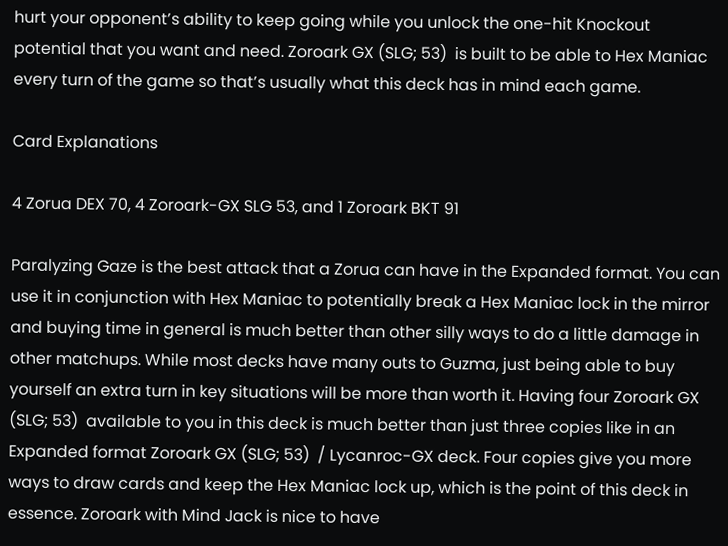hurt your opponent’s ability to keep going while you unlock the one-hit Knockout potential that you want and need. Zoroark GX (SLG; 53)  is built to be able to Hex Maniac every turn of the game so that’s usually what this deck has in mind each game.

Card Explanations

4 Zorua DEX 70, 4 Zoroark-GX SLG 53, and 1 Zoroark BKT 91

Paralyzing Gaze is the best attack that a Zorua can have in the Expanded format. You can use it in conjunction with Hex Maniac to potentially break a Hex Maniac lock in the mirror and buying time in general is much better than other silly ways to do a little damage in other matchups. While most decks have many outs to Guzma, just being able to buy yourself an extra turn in key situations will be more than worth it. Having four Zoroark GX (SLG; 53)  available to you in this deck is much better than just three copies like in an Expanded format Zoroark GX (SLG; 53)  / Lycanroc-GX deck. Four copies give you more ways to draw cards and keep the Hex Maniac lock up, which is the point of this deck in essence. Zoroark with Mind Jack is nice to have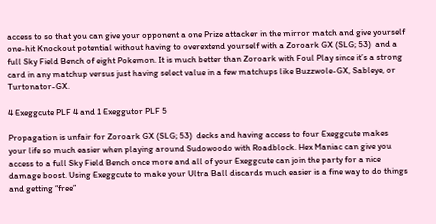access to so that you can give your opponent a one Prize attacker in the mirror match and give yourself one-hit Knockout potential without having to overextend yourself with a Zoroark GX (SLG; 53)  and a full Sky Field Bench of eight Pokemon. It is much better than Zoroark with Foul Play since it’s a strong card in any matchup versus just having select value in a few matchups like Buzzwole-GX, Sableye, or Turtonator-GX.

4 Exeggcute PLF 4 and 1 Exeggutor PLF 5

Propagation is unfair for Zoroark GX (SLG; 53)  decks and having access to four Exeggcute makes your life so much easier when playing around Sudowoodo with Roadblock. Hex Maniac can give you access to a full Sky Field Bench once more and all of your Exeggcute can join the party for a nice damage boost. Using Exeggcute to make your Ultra Ball discards much easier is a fine way to do things and getting “free”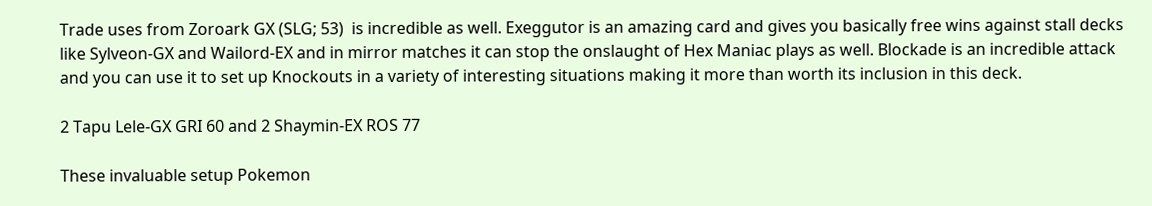Trade uses from Zoroark GX (SLG; 53)  is incredible as well. Exeggutor is an amazing card and gives you basically free wins against stall decks like Sylveon-GX and Wailord-EX and in mirror matches it can stop the onslaught of Hex Maniac plays as well. Blockade is an incredible attack and you can use it to set up Knockouts in a variety of interesting situations making it more than worth its inclusion in this deck.

2 Tapu Lele-GX GRI 60 and 2 Shaymin-EX ROS 77

These invaluable setup Pokemon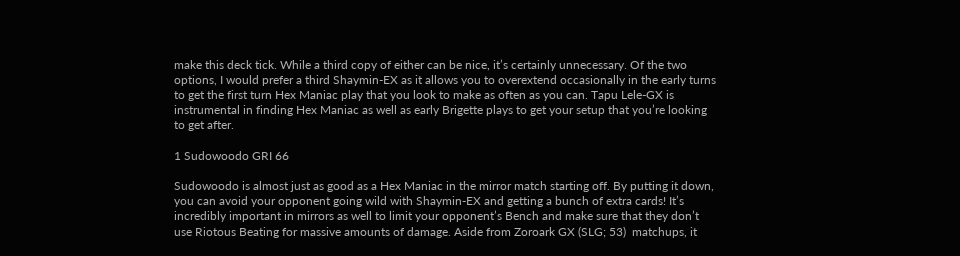make this deck tick. While a third copy of either can be nice, it’s certainly unnecessary. Of the two options, I would prefer a third Shaymin-EX as it allows you to overextend occasionally in the early turns to get the first turn Hex Maniac play that you look to make as often as you can. Tapu Lele-GX is instrumental in finding Hex Maniac as well as early Brigette plays to get your setup that you’re looking to get after.

1 Sudowoodo GRI 66

Sudowoodo is almost just as good as a Hex Maniac in the mirror match starting off. By putting it down, you can avoid your opponent going wild with Shaymin-EX and getting a bunch of extra cards! It’s incredibly important in mirrors as well to limit your opponent’s Bench and make sure that they don’t use Riotous Beating for massive amounts of damage. Aside from Zoroark GX (SLG; 53)  matchups, it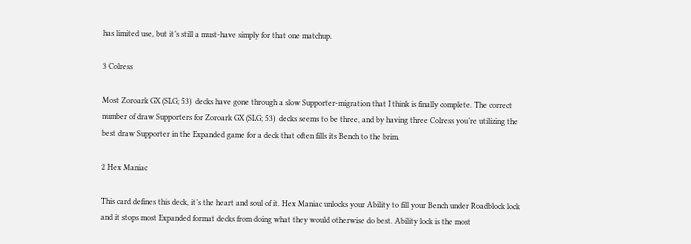has limited use, but it’s still a must-have simply for that one matchup.

3 Colress

Most Zoroark GX (SLG; 53)  decks have gone through a slow Supporter-migration that I think is finally complete. The correct number of draw Supporters for Zoroark GX (SLG; 53)  decks seems to be three, and by having three Colress you’re utilizing the best draw Supporter in the Expanded game for a deck that often fills its Bench to the brim.

2 Hex Maniac

This card defines this deck, it’s the heart and soul of it. Hex Maniac unlocks your Ability to fill your Bench under Roadblock lock and it stops most Expanded format decks from doing what they would otherwise do best. Ability lock is the most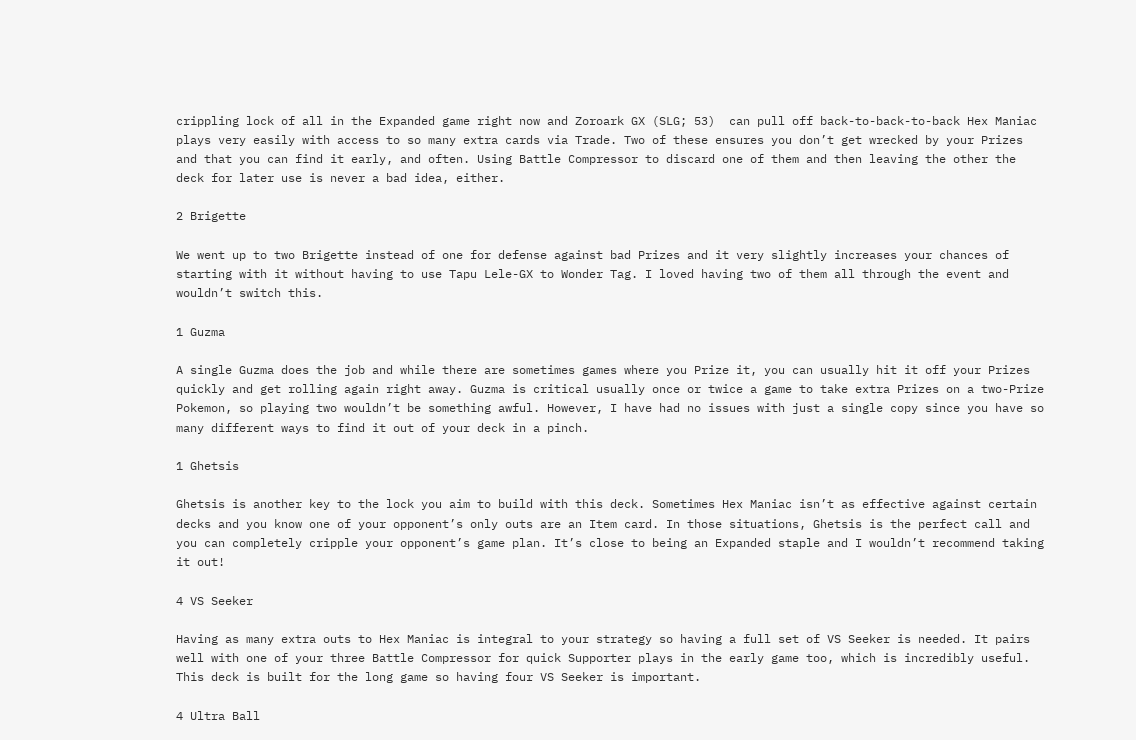crippling lock of all in the Expanded game right now and Zoroark GX (SLG; 53)  can pull off back-to-back-to-back Hex Maniac plays very easily with access to so many extra cards via Trade. Two of these ensures you don’t get wrecked by your Prizes and that you can find it early, and often. Using Battle Compressor to discard one of them and then leaving the other the deck for later use is never a bad idea, either.

2 Brigette

We went up to two Brigette instead of one for defense against bad Prizes and it very slightly increases your chances of starting with it without having to use Tapu Lele-GX to Wonder Tag. I loved having two of them all through the event and wouldn’t switch this.

1 Guzma

A single Guzma does the job and while there are sometimes games where you Prize it, you can usually hit it off your Prizes quickly and get rolling again right away. Guzma is critical usually once or twice a game to take extra Prizes on a two-Prize Pokemon, so playing two wouldn’t be something awful. However, I have had no issues with just a single copy since you have so many different ways to find it out of your deck in a pinch.

1 Ghetsis

Ghetsis is another key to the lock you aim to build with this deck. Sometimes Hex Maniac isn’t as effective against certain decks and you know one of your opponent’s only outs are an Item card. In those situations, Ghetsis is the perfect call and you can completely cripple your opponent’s game plan. It’s close to being an Expanded staple and I wouldn’t recommend taking it out!

4 VS Seeker

Having as many extra outs to Hex Maniac is integral to your strategy so having a full set of VS Seeker is needed. It pairs well with one of your three Battle Compressor for quick Supporter plays in the early game too, which is incredibly useful. This deck is built for the long game so having four VS Seeker is important.

4 Ultra Ball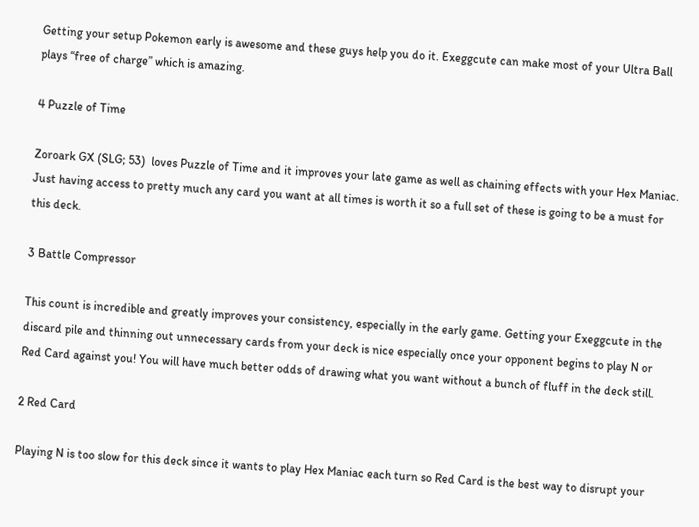Getting your setup Pokemon early is awesome and these guys help you do it. Exeggcute can make most of your Ultra Ball plays “free of charge” which is amazing.

4 Puzzle of Time

Zoroark GX (SLG; 53)  loves Puzzle of Time and it improves your late game as well as chaining effects with your Hex Maniac. Just having access to pretty much any card you want at all times is worth it so a full set of these is going to be a must for this deck.

3 Battle Compressor

This count is incredible and greatly improves your consistency, especially in the early game. Getting your Exeggcute in the discard pile and thinning out unnecessary cards from your deck is nice especially once your opponent begins to play N or Red Card against you! You will have much better odds of drawing what you want without a bunch of fluff in the deck still.

2 Red Card

Playing N is too slow for this deck since it wants to play Hex Maniac each turn so Red Card is the best way to disrupt your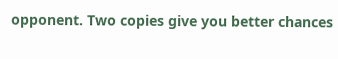opponent. Two copies give you better chances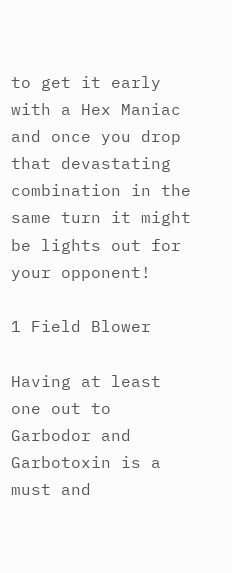to get it early with a Hex Maniac and once you drop that devastating combination in the same turn it might be lights out for your opponent!

1 Field Blower

Having at least one out to Garbodor and Garbotoxin is a must and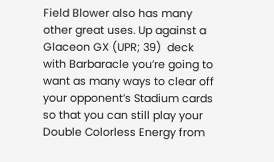Field Blower also has many other great uses. Up against a Glaceon GX (UPR; 39)  deck with Barbaracle you’re going to want as many ways to clear off your opponent’s Stadium cards so that you can still play your Double Colorless Energy from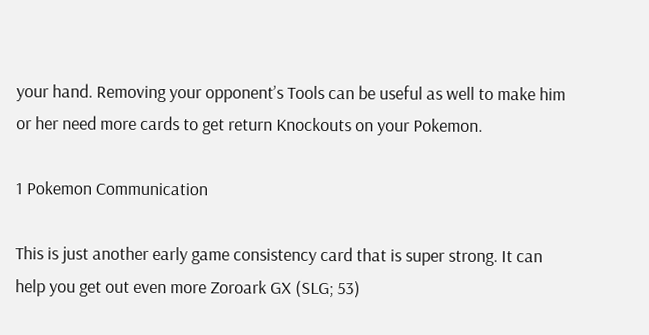your hand. Removing your opponent’s Tools can be useful as well to make him or her need more cards to get return Knockouts on your Pokemon.

1 Pokemon Communication

This is just another early game consistency card that is super strong. It can help you get out even more Zoroark GX (SLG; 53)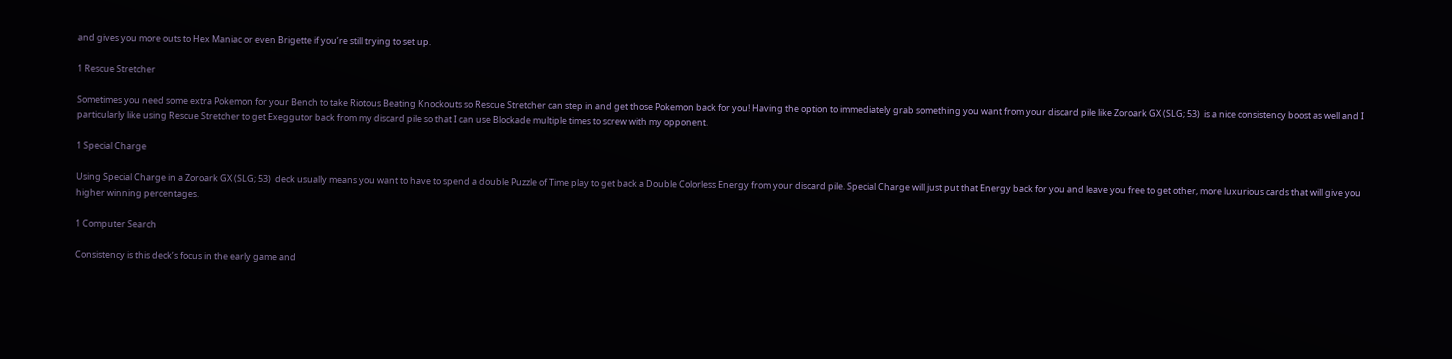and gives you more outs to Hex Maniac or even Brigette if you’re still trying to set up.

1 Rescue Stretcher

Sometimes you need some extra Pokemon for your Bench to take Riotous Beating Knockouts so Rescue Stretcher can step in and get those Pokemon back for you! Having the option to immediately grab something you want from your discard pile like Zoroark GX (SLG; 53)  is a nice consistency boost as well and I particularly like using Rescue Stretcher to get Exeggutor back from my discard pile so that I can use Blockade multiple times to screw with my opponent.

1 Special Charge

Using Special Charge in a Zoroark GX (SLG; 53)  deck usually means you want to have to spend a double Puzzle of Time play to get back a Double Colorless Energy from your discard pile. Special Charge will just put that Energy back for you and leave you free to get other, more luxurious cards that will give you higher winning percentages.

1 Computer Search

Consistency is this deck’s focus in the early game and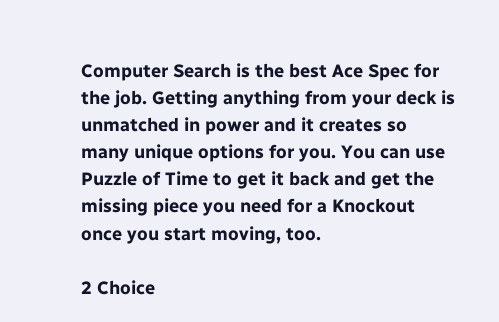Computer Search is the best Ace Spec for the job. Getting anything from your deck is unmatched in power and it creates so many unique options for you. You can use Puzzle of Time to get it back and get the missing piece you need for a Knockout once you start moving, too.

2 Choice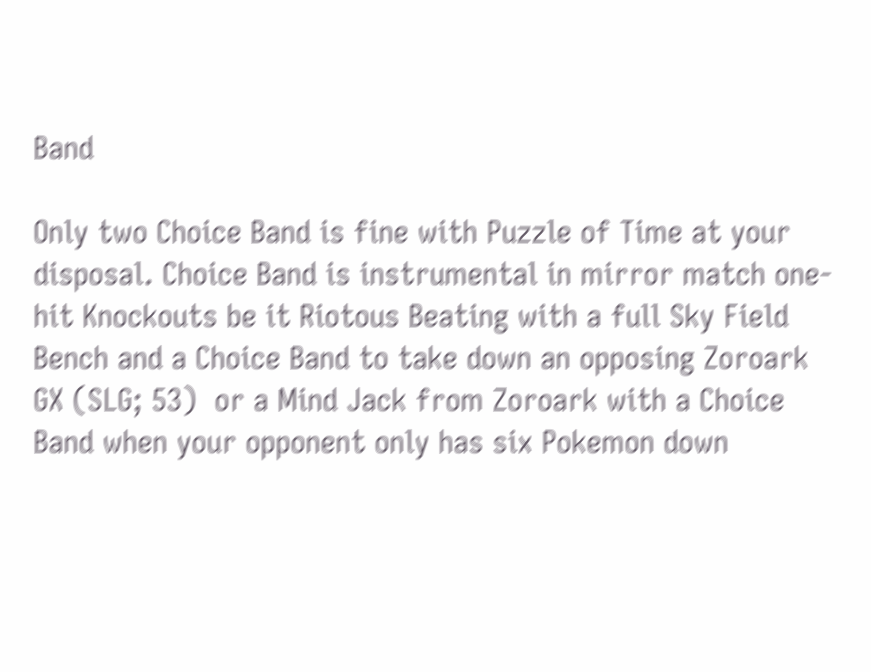Band

Only two Choice Band is fine with Puzzle of Time at your disposal. Choice Band is instrumental in mirror match one-hit Knockouts be it Riotous Beating with a full Sky Field Bench and a Choice Band to take down an opposing Zoroark GX (SLG; 53)  or a Mind Jack from Zoroark with a Choice Band when your opponent only has six Pokemon down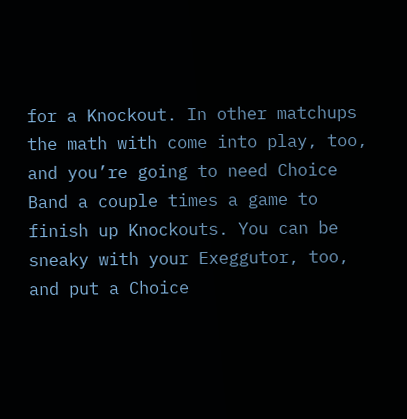for a Knockout. In other matchups the math with come into play, too, and you’re going to need Choice Band a couple times a game to finish up Knockouts. You can be sneaky with your Exeggutor, too, and put a Choice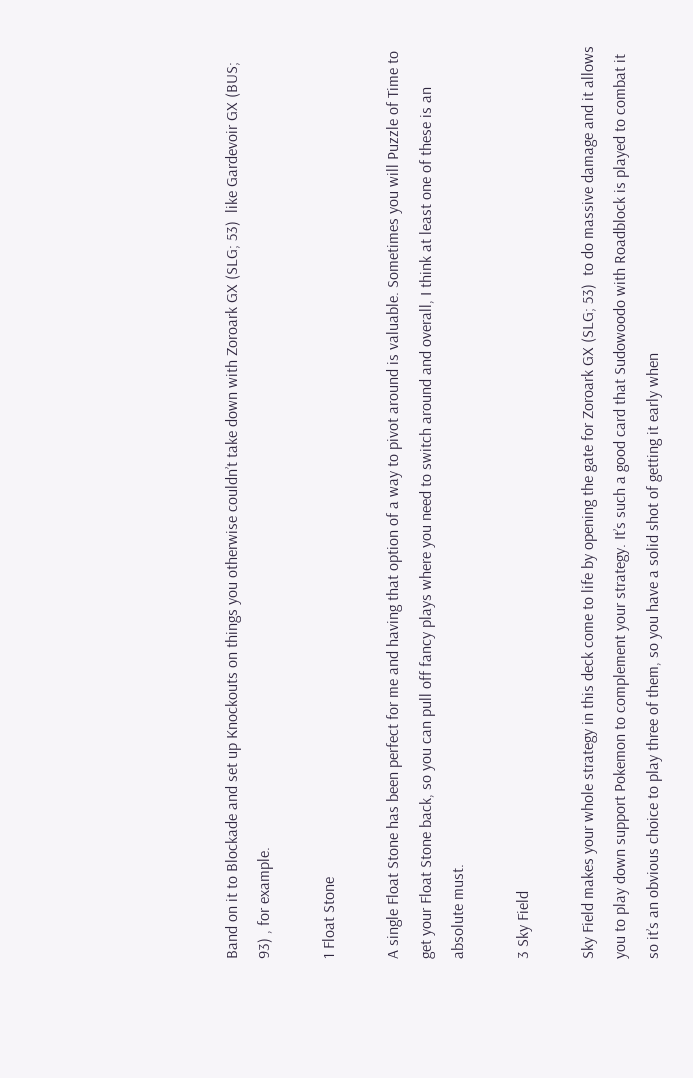Band on it to Blockade and set up Knockouts on things you otherwise couldn’t take down with Zoroark GX (SLG; 53)  like Gardevoir GX (BUS; 93) , for example.

1 Float Stone

A single Float Stone has been perfect for me and having that option of a way to pivot around is valuable. Sometimes you will Puzzle of Time to get your Float Stone back, so you can pull off fancy plays where you need to switch around and overall, I think at least one of these is an absolute must.

3 Sky Field

Sky Field makes your whole strategy in this deck come to life by opening the gate for Zoroark GX (SLG; 53)  to do massive damage and it allows you to play down support Pokemon to complement your strategy. It’s such a good card that Sudowoodo with Roadblock is played to combat it so it’s an obvious choice to play three of them, so you have a solid shot of getting it early when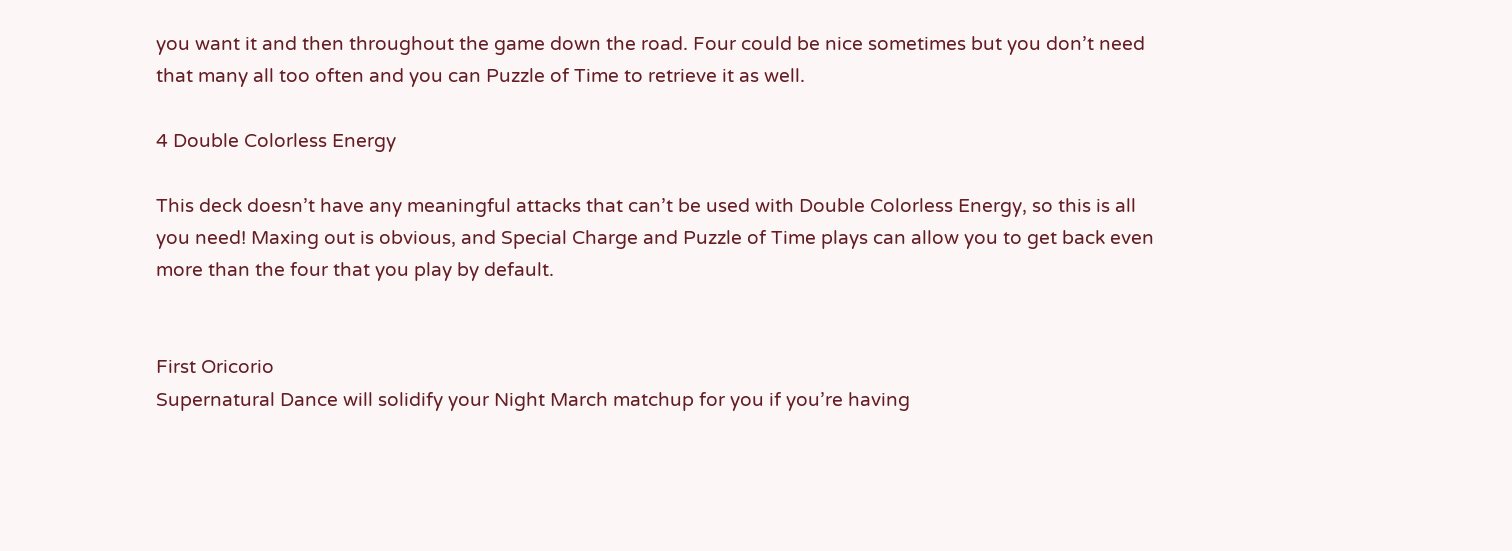you want it and then throughout the game down the road. Four could be nice sometimes but you don’t need that many all too often and you can Puzzle of Time to retrieve it as well.

4 Double Colorless Energy

This deck doesn’t have any meaningful attacks that can’t be used with Double Colorless Energy, so this is all you need! Maxing out is obvious, and Special Charge and Puzzle of Time plays can allow you to get back even more than the four that you play by default.


First Oricorio
Supernatural Dance will solidify your Night March matchup for you if you’re having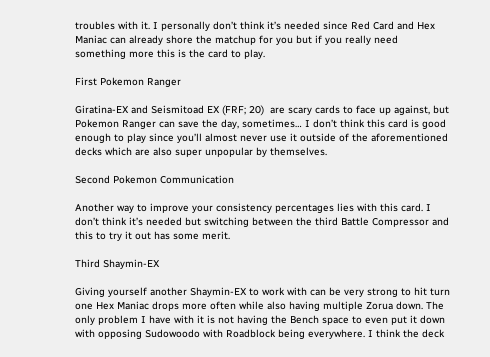troubles with it. I personally don’t think it’s needed since Red Card and Hex Maniac can already shore the matchup for you but if you really need something more this is the card to play.

First Pokemon Ranger

Giratina-EX and Seismitoad EX (FRF; 20)  are scary cards to face up against, but Pokemon Ranger can save the day, sometimes… I don’t think this card is good enough to play since you’ll almost never use it outside of the aforementioned decks which are also super unpopular by themselves.

Second Pokemon Communication

Another way to improve your consistency percentages lies with this card. I don’t think it’s needed but switching between the third Battle Compressor and this to try it out has some merit.

Third Shaymin-EX

Giving yourself another Shaymin-EX to work with can be very strong to hit turn one Hex Maniac drops more often while also having multiple Zorua down. The only problem I have with it is not having the Bench space to even put it down with opposing Sudowoodo with Roadblock being everywhere. I think the deck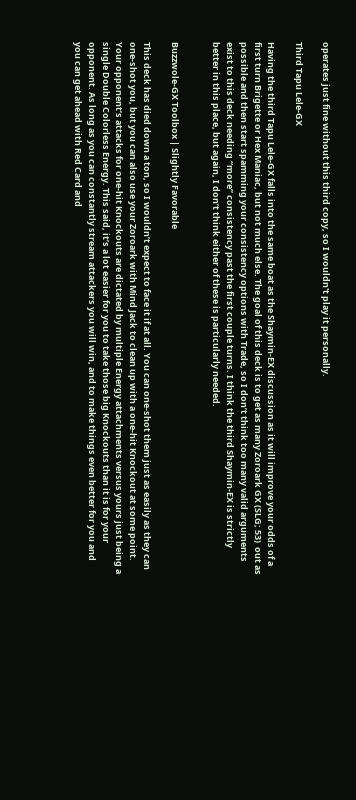operates just fine without this third copy, so I wouldn't play it personally.

Third Tapu Lele-GX

Having the third Tapu Lele-GX falls into the same boat as the Shaymin-EX discussion as it will improve your odds of a first turn Brigette or Hex Maniac, but not much else. The goal of this deck is to get as many Zoroark GX (SLG; 53)  out as possible and then start spamming your consistency options with Trade, so I don’t think too many valid arguments exist to this deck needing “more” consistency past the first couple turns. I think the third Shaymin-EX is strictly better in this place, but again, I don’t think either of these is particularly needed.


Buzzwole-GX Toolbox | Slightly Favorable

This deck has died down a ton, so I wouldn’t expect to face it if at all. You can one-shot them just as easily as they can one-shot you, but you can also use your Zoroark with Mind Jack to clean up with a one-hit Knockout at some point. Your opponent’s attacks for one-hit Knockouts are dictated by multiple Energy attachments versus yours just being a single Double Colorless Energy. This said, it’s a lot easier for you to take those big Knockouts than it is for your opponent. As long as you can constantly stream attackers you will win, and to make things even better for you and you can get ahead with Red Card and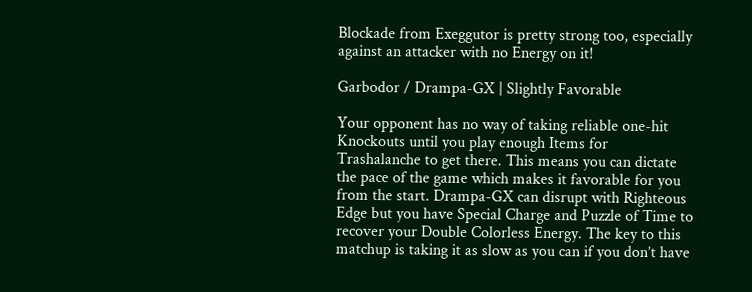Blockade from Exeggutor is pretty strong too, especially against an attacker with no Energy on it!

Garbodor / Drampa-GX | Slightly Favorable

Your opponent has no way of taking reliable one-hit Knockouts until you play enough Items for Trashalanche to get there. This means you can dictate the pace of the game which makes it favorable for you from the start. Drampa-GX can disrupt with Righteous Edge but you have Special Charge and Puzzle of Time to recover your Double Colorless Energy. The key to this matchup is taking it as slow as you can if you don’t have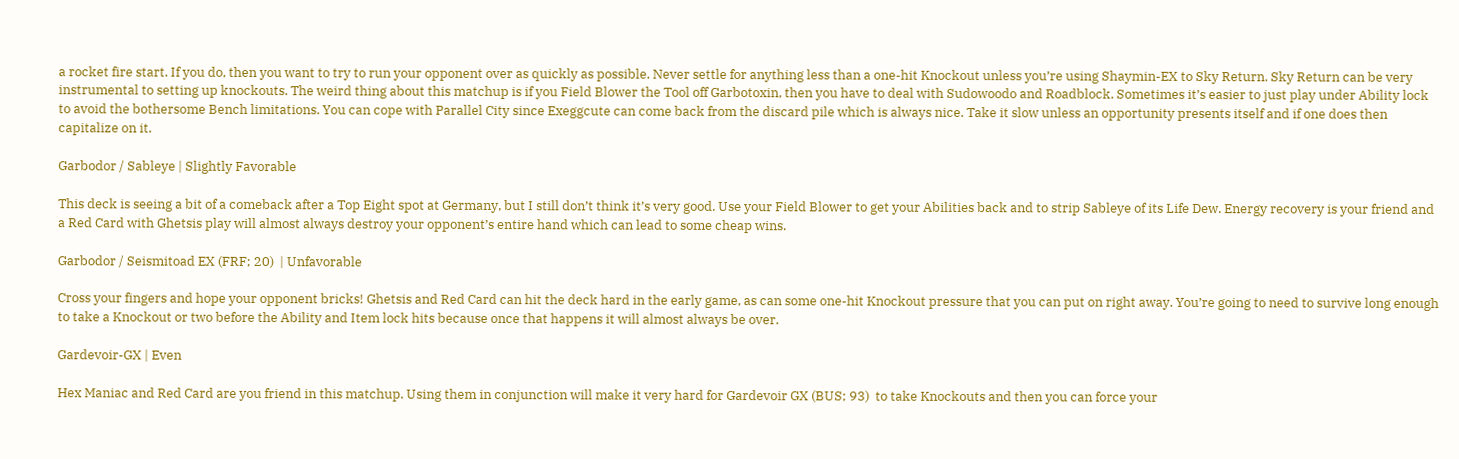a rocket fire start. If you do, then you want to try to run your opponent over as quickly as possible. Never settle for anything less than a one-hit Knockout unless you’re using Shaymin-EX to Sky Return. Sky Return can be very instrumental to setting up knockouts. The weird thing about this matchup is if you Field Blower the Tool off Garbotoxin, then you have to deal with Sudowoodo and Roadblock. Sometimes it’s easier to just play under Ability lock to avoid the bothersome Bench limitations. You can cope with Parallel City since Exeggcute can come back from the discard pile which is always nice. Take it slow unless an opportunity presents itself and if one does then capitalize on it.

Garbodor / Sableye | Slightly Favorable

This deck is seeing a bit of a comeback after a Top Eight spot at Germany, but I still don’t think it’s very good. Use your Field Blower to get your Abilities back and to strip Sableye of its Life Dew. Energy recovery is your friend and a Red Card with Ghetsis play will almost always destroy your opponent’s entire hand which can lead to some cheap wins.

Garbodor / Seismitoad EX (FRF; 20)  | Unfavorable

Cross your fingers and hope your opponent bricks! Ghetsis and Red Card can hit the deck hard in the early game, as can some one-hit Knockout pressure that you can put on right away. You’re going to need to survive long enough to take a Knockout or two before the Ability and Item lock hits because once that happens it will almost always be over.

Gardevoir-GX | Even

Hex Maniac and Red Card are you friend in this matchup. Using them in conjunction will make it very hard for Gardevoir GX (BUS; 93)  to take Knockouts and then you can force your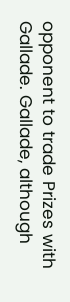opponent to trade Prizes with Gallade. Gallade, although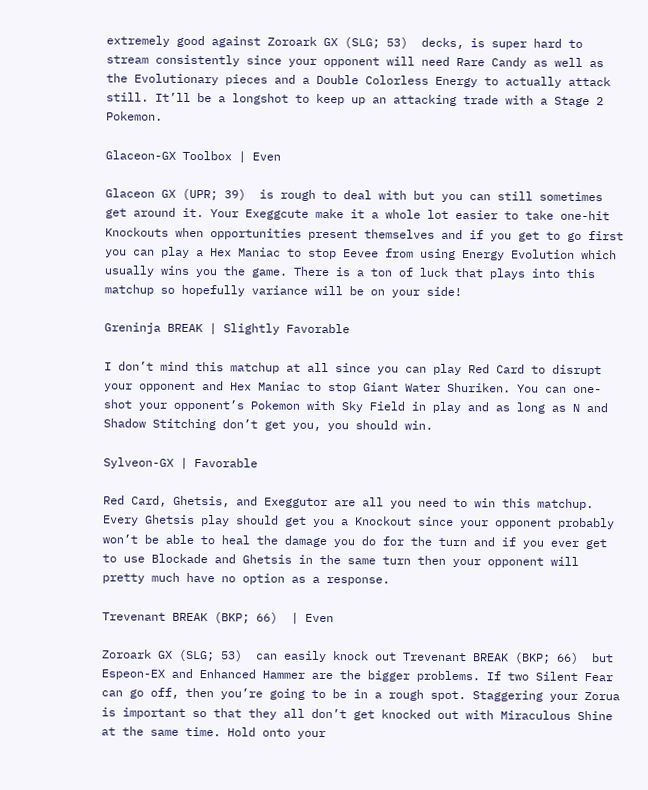extremely good against Zoroark GX (SLG; 53)  decks, is super hard to stream consistently since your opponent will need Rare Candy as well as the Evolutionary pieces and a Double Colorless Energy to actually attack still. It’ll be a longshot to keep up an attacking trade with a Stage 2 Pokemon.

Glaceon-GX Toolbox | Even

Glaceon GX (UPR; 39)  is rough to deal with but you can still sometimes get around it. Your Exeggcute make it a whole lot easier to take one-hit Knockouts when opportunities present themselves and if you get to go first you can play a Hex Maniac to stop Eevee from using Energy Evolution which usually wins you the game. There is a ton of luck that plays into this matchup so hopefully variance will be on your side!

Greninja BREAK | Slightly Favorable

I don’t mind this matchup at all since you can play Red Card to disrupt your opponent and Hex Maniac to stop Giant Water Shuriken. You can one-shot your opponent’s Pokemon with Sky Field in play and as long as N and Shadow Stitching don’t get you, you should win.

Sylveon-GX | Favorable

Red Card, Ghetsis, and Exeggutor are all you need to win this matchup. Every Ghetsis play should get you a Knockout since your opponent probably won’t be able to heal the damage you do for the turn and if you ever get to use Blockade and Ghetsis in the same turn then your opponent will pretty much have no option as a response.

Trevenant BREAK (BKP; 66)  | Even

Zoroark GX (SLG; 53)  can easily knock out Trevenant BREAK (BKP; 66)  but Espeon-EX and Enhanced Hammer are the bigger problems. If two Silent Fear can go off, then you’re going to be in a rough spot. Staggering your Zorua is important so that they all don’t get knocked out with Miraculous Shine at the same time. Hold onto your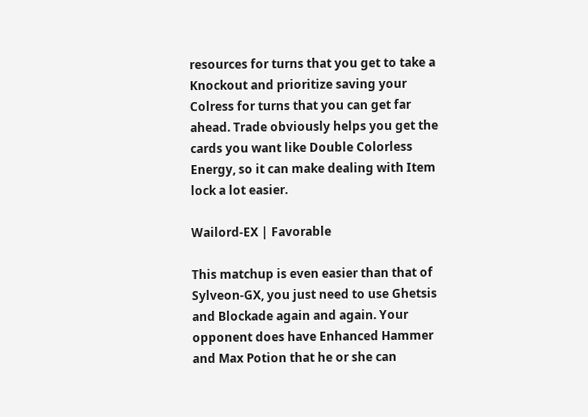resources for turns that you get to take a Knockout and prioritize saving your Colress for turns that you can get far ahead. Trade obviously helps you get the cards you want like Double Colorless Energy, so it can make dealing with Item lock a lot easier.

Wailord-EX | Favorable

This matchup is even easier than that of Sylveon-GX, you just need to use Ghetsis and Blockade again and again. Your opponent does have Enhanced Hammer and Max Potion that he or she can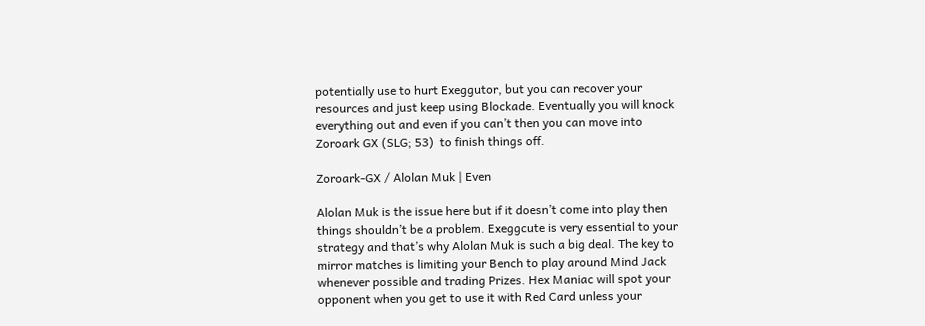potentially use to hurt Exeggutor, but you can recover your resources and just keep using Blockade. Eventually you will knock everything out and even if you can’t then you can move into Zoroark GX (SLG; 53)  to finish things off.

Zoroark-GX / Alolan Muk | Even

Alolan Muk is the issue here but if it doesn’t come into play then things shouldn’t be a problem. Exeggcute is very essential to your strategy and that’s why Alolan Muk is such a big deal. The key to mirror matches is limiting your Bench to play around Mind Jack whenever possible and trading Prizes. Hex Maniac will spot your opponent when you get to use it with Red Card unless your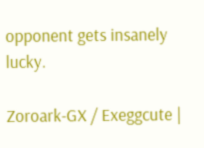opponent gets insanely lucky.

Zoroark-GX / Exeggcute |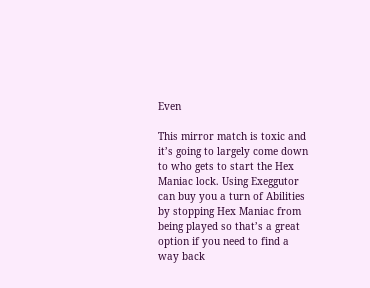Even

This mirror match is toxic and it’s going to largely come down to who gets to start the Hex Maniac lock. Using Exeggutor can buy you a turn of Abilities by stopping Hex Maniac from being played so that’s a great option if you need to find a way back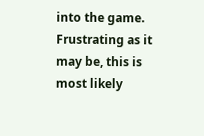into the game. Frustrating as it may be, this is most likely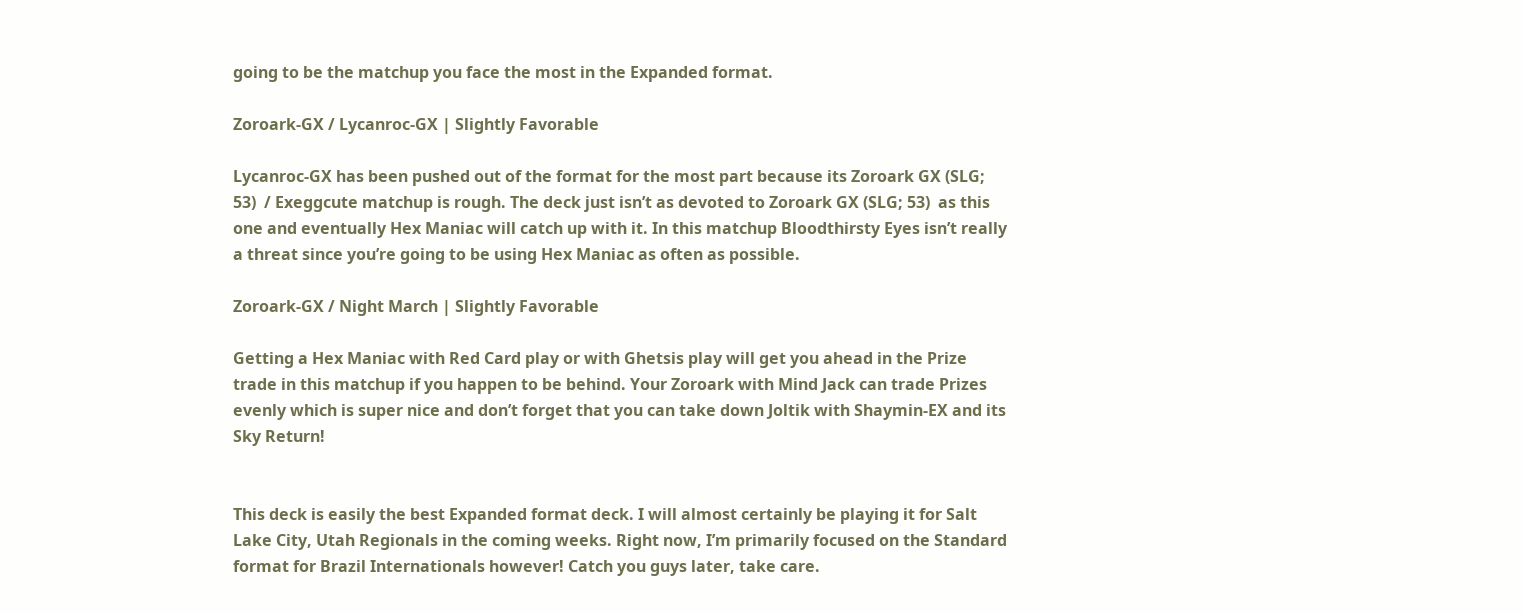going to be the matchup you face the most in the Expanded format.

Zoroark-GX / Lycanroc-GX | Slightly Favorable

Lycanroc-GX has been pushed out of the format for the most part because its Zoroark GX (SLG; 53)  / Exeggcute matchup is rough. The deck just isn’t as devoted to Zoroark GX (SLG; 53)  as this one and eventually Hex Maniac will catch up with it. In this matchup Bloodthirsty Eyes isn’t really a threat since you’re going to be using Hex Maniac as often as possible.

Zoroark-GX / Night March | Slightly Favorable

Getting a Hex Maniac with Red Card play or with Ghetsis play will get you ahead in the Prize trade in this matchup if you happen to be behind. Your Zoroark with Mind Jack can trade Prizes evenly which is super nice and don’t forget that you can take down Joltik with Shaymin-EX and its Sky Return!


This deck is easily the best Expanded format deck. I will almost certainly be playing it for Salt Lake City, Utah Regionals in the coming weeks. Right now, I’m primarily focused on the Standard format for Brazil Internationals however! Catch you guys later, take care.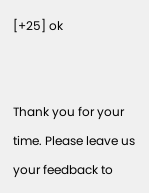[+25] ok


Thank you for your time. Please leave us your feedback to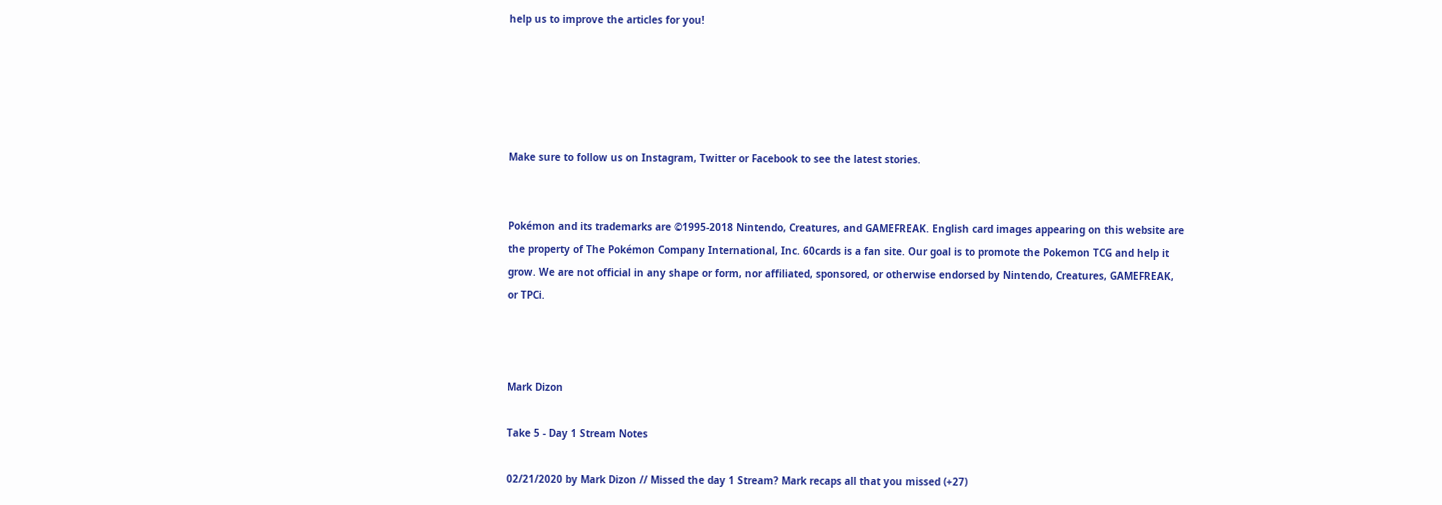help us to improve the articles for you!





Make sure to follow us on Instagram, Twitter or Facebook to see the latest stories.


Pokémon and its trademarks are ©1995-2018 Nintendo, Creatures, and GAMEFREAK. English card images appearing on this website are the property of The Pokémon Company International, Inc. 60cards is a fan site. Our goal is to promote the Pokemon TCG and help it grow. We are not official in any shape or form, nor affiliated, sponsored, or otherwise endorsed by Nintendo, Creatures, GAMEFREAK, or TPCi.



Mark Dizon

Take 5 - Day 1 Stream Notes

02/21/2020 by Mark Dizon // Missed the day 1 Stream? Mark recaps all that you missed (+27)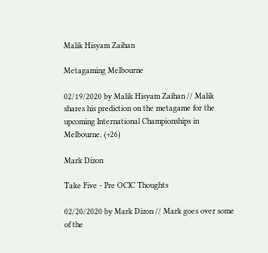Malik Hisyam Zaihan

Metagaming Melbourne

02/19/2020 by Malik Hisyam Zaihan // Malik shares his prediction on the metagame for the upcoming International Championships in Melbourne. (+26)

Mark Dizon

Take Five - Pre OCIC Thoughts

02/20/2020 by Mark Dizon // Mark goes over some of the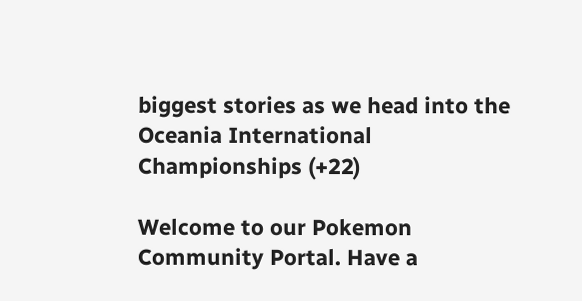biggest stories as we head into the Oceania International Championships (+22)

Welcome to our Pokemon Community Portal. Have a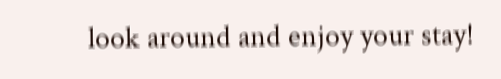look around and enjoy your stay!